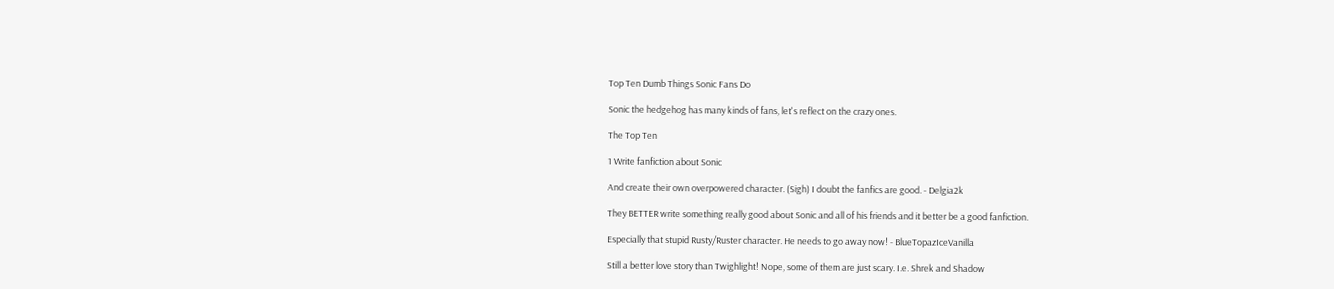Top Ten Dumb Things Sonic Fans Do

Sonic the hedgehog has many kinds of fans, let's reflect on the crazy ones.

The Top Ten

1 Write fanfiction about Sonic

And create their own overpowered character. (Sigh) I doubt the fanfics are good. - Delgia2k

They BETTER write something really good about Sonic and all of his friends and it better be a good fanfiction.

Especially that stupid Rusty/Ruster character. He needs to go away now! - BlueTopazIceVanilla

Still a better love story than Twighlight! Nope, some of them are just scary. I.e. Shrek and Shadow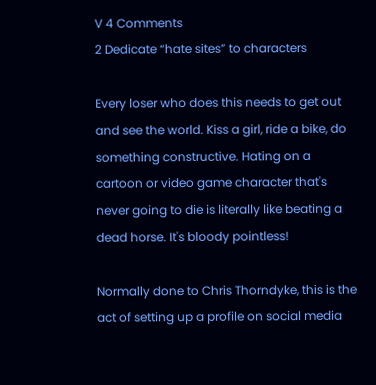V 4 Comments
2 Dedicate “hate sites” to characters

Every loser who does this needs to get out and see the world. Kiss a girl, ride a bike, do something constructive. Hating on a cartoon or video game character that's never going to die is literally like beating a dead horse. It's bloody pointless!

Normally done to Chris Thorndyke, this is the act of setting up a profile on social media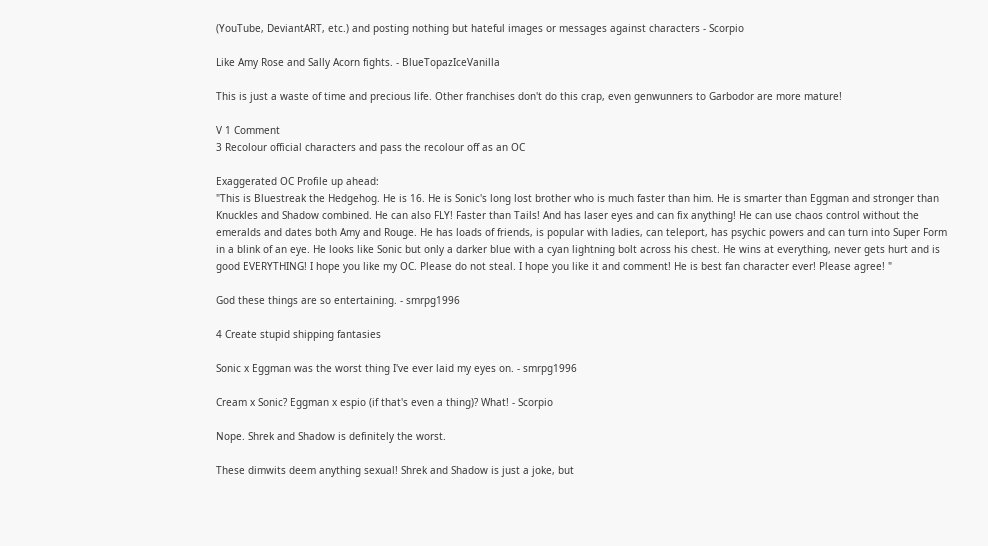(YouTube, DeviantART, etc.) and posting nothing but hateful images or messages against characters - Scorpio

Like Amy Rose and Sally Acorn fights. - BlueTopazIceVanilla

This is just a waste of time and precious life. Other franchises don't do this crap, even genwunners to Garbodor are more mature!

V 1 Comment
3 Recolour official characters and pass the recolour off as an OC

Exaggerated OC Profile up ahead:
"This is Bluestreak the Hedgehog. He is 16. He is Sonic's long lost brother who is much faster than him. He is smarter than Eggman and stronger than Knuckles and Shadow combined. He can also FLY! Faster than Tails! And has laser eyes and can fix anything! He can use chaos control without the emeralds and dates both Amy and Rouge. He has loads of friends, is popular with ladies, can teleport, has psychic powers and can turn into Super Form in a blink of an eye. He looks like Sonic but only a darker blue with a cyan lightning bolt across his chest. He wins at everything, never gets hurt and is good EVERYTHING! I hope you like my OC. Please do not steal. I hope you like it and comment! He is best fan character ever! Please agree! "

God these things are so entertaining. - smrpg1996

4 Create stupid shipping fantasies

Sonic x Eggman was the worst thing I've ever laid my eyes on. - smrpg1996

Cream x Sonic? Eggman x espio (if that's even a thing)? What! - Scorpio

Nope. Shrek and Shadow is definitely the worst.

These dimwits deem anything sexual! Shrek and Shadow is just a joke, but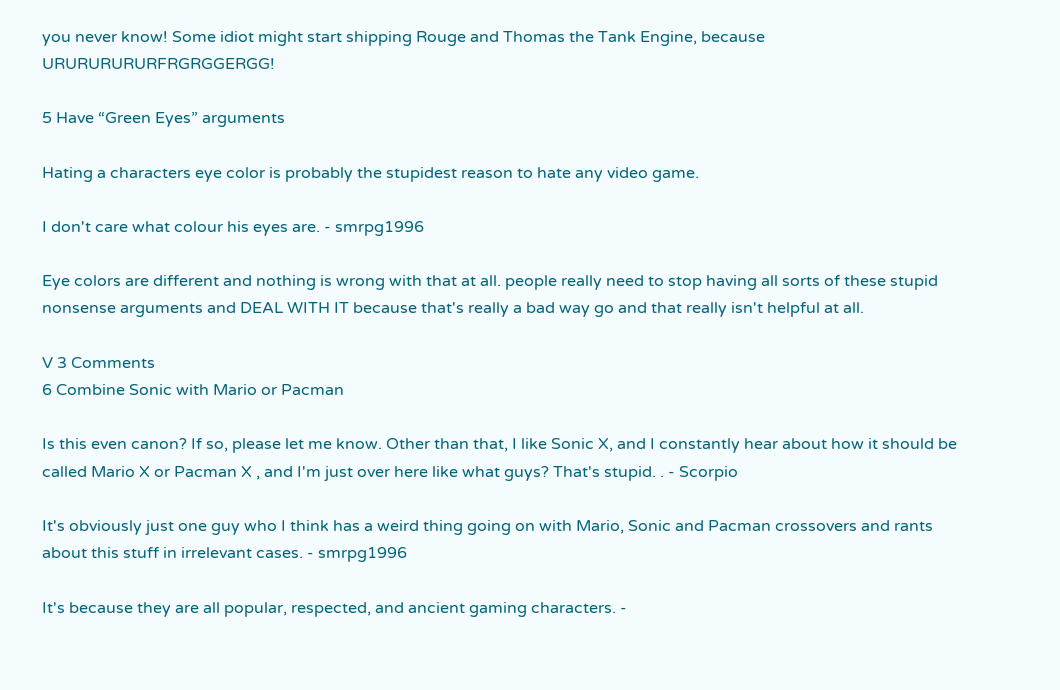you never know! Some idiot might start shipping Rouge and Thomas the Tank Engine, because URURURURURFRGRGGERGG!

5 Have “Green Eyes” arguments

Hating a characters eye color is probably the stupidest reason to hate any video game.

I don't care what colour his eyes are. - smrpg1996

Eye colors are different and nothing is wrong with that at all. people really need to stop having all sorts of these stupid nonsense arguments and DEAL WITH IT because that's really a bad way go and that really isn't helpful at all.

V 3 Comments
6 Combine Sonic with Mario or Pacman

Is this even canon? If so, please let me know. Other than that, I like Sonic X, and I constantly hear about how it should be called Mario X or Pacman X , and I'm just over here like what guys? That's stupid. . - Scorpio

It's obviously just one guy who I think has a weird thing going on with Mario, Sonic and Pacman crossovers and rants about this stuff in irrelevant cases. - smrpg1996

It's because they are all popular, respected, and ancient gaming characters. -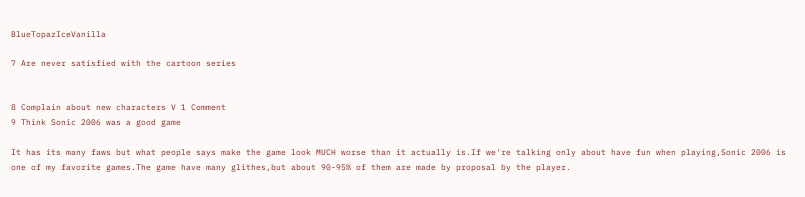BlueTopazIceVanilla

7 Are never satisfied with the cartoon series


8 Complain about new characters V 1 Comment
9 Think Sonic 2006 was a good game

It has its many faws but what people says make the game look MUCH worse than it actually is.If we're talking only about have fun when playing,Sonic 2006 is one of my favorite games.The game have many glithes,but about 90-95% of them are made by proposal by the player.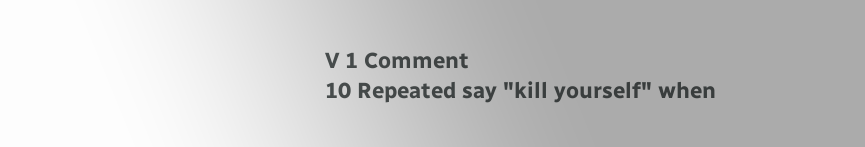V 1 Comment
10 Repeated say "kill yourself" when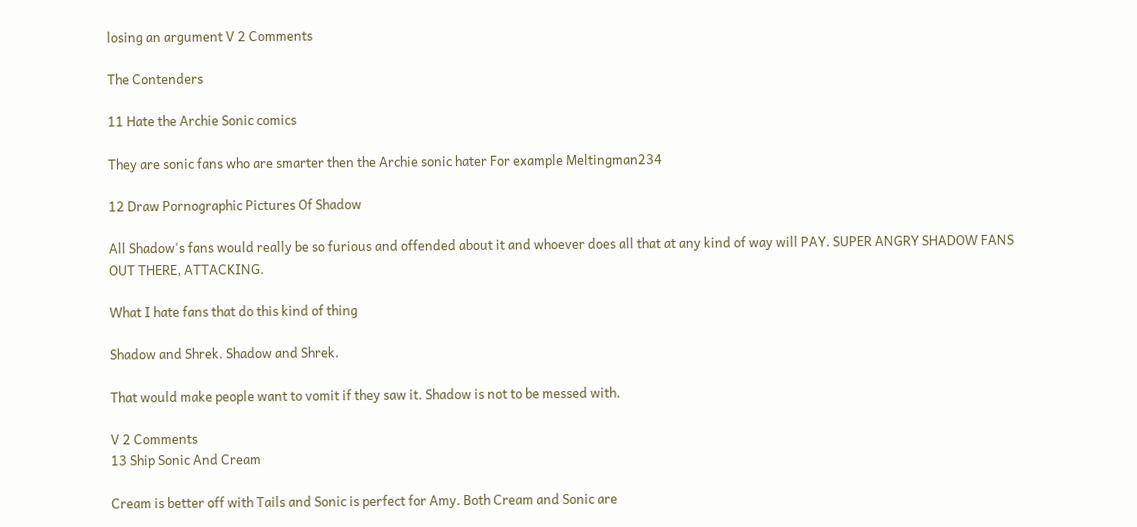losing an argument V 2 Comments

The Contenders

11 Hate the Archie Sonic comics

They are sonic fans who are smarter then the Archie sonic hater For example Meltingman234

12 Draw Pornographic Pictures Of Shadow

All Shadow's fans would really be so furious and offended about it and whoever does all that at any kind of way will PAY. SUPER ANGRY SHADOW FANS OUT THERE, ATTACKING.

What I hate fans that do this kind of thing

Shadow and Shrek. Shadow and Shrek.

That would make people want to vomit if they saw it. Shadow is not to be messed with.

V 2 Comments
13 Ship Sonic And Cream

Cream is better off with Tails and Sonic is perfect for Amy. Both Cream and Sonic are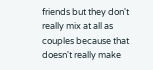friends but they don't really mix at all as couples because that doesn't really make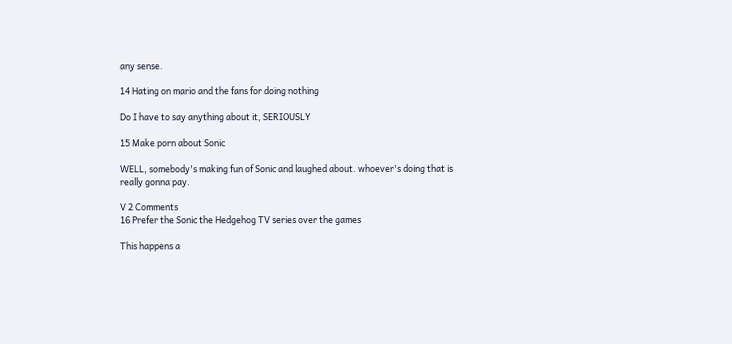any sense.

14 Hating on mario and the fans for doing nothing

Do I have to say anything about it, SERIOUSLY

15 Make porn about Sonic

WELL, somebody's making fun of Sonic and laughed about. whoever's doing that is really gonna pay.

V 2 Comments
16 Prefer the Sonic the Hedgehog TV series over the games

This happens a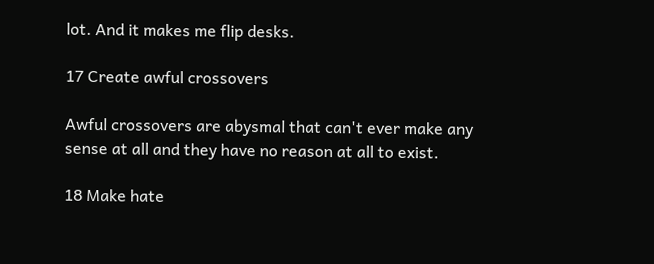lot. And it makes me flip desks.

17 Create awful crossovers

Awful crossovers are abysmal that can't ever make any sense at all and they have no reason at all to exist.

18 Make hate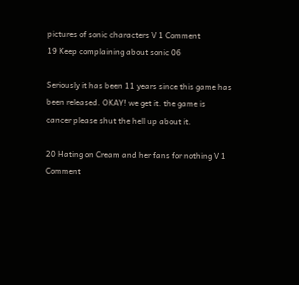pictures of sonic characters V 1 Comment
19 Keep complaining about sonic 06

Seriously it has been 11 years since this game has been released. OKAY! we get it. the game is cancer please shut the hell up about it.

20 Hating on Cream and her fans for nothing V 1 Comment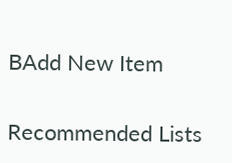BAdd New Item

Recommended Lists